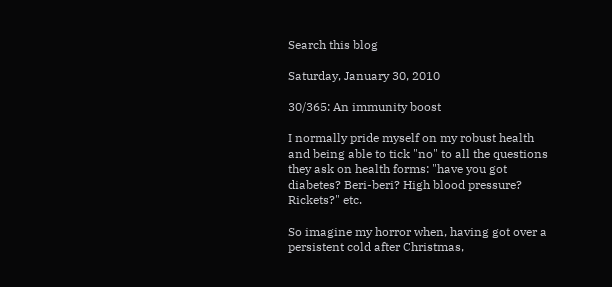Search this blog

Saturday, January 30, 2010

30/365: An immunity boost

I normally pride myself on my robust health and being able to tick "no" to all the questions they ask on health forms: "have you got diabetes? Beri-beri? High blood pressure? Rickets?" etc.

So imagine my horror when, having got over a persistent cold after Christmas,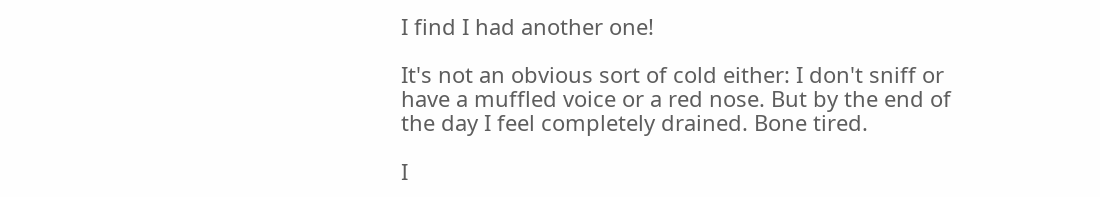I find I had another one!

It's not an obvious sort of cold either: I don't sniff or have a muffled voice or a red nose. But by the end of the day I feel completely drained. Bone tired.

I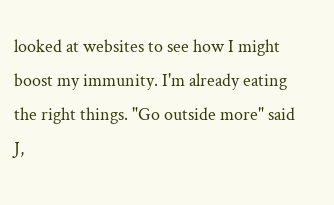looked at websites to see how I might boost my immunity. I'm already eating the right things. "Go outside more" said J,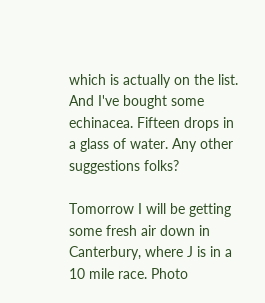which is actually on the list. And I've bought some echinacea. Fifteen drops in a glass of water. Any other suggestions folks?

Tomorrow I will be getting some fresh air down in Canterbury, where J is in a 10 mile race. Photo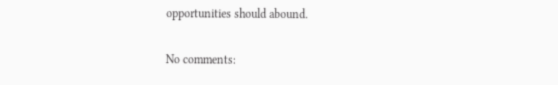opportunities should abound.

No comments: